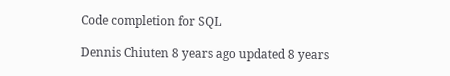Code completion for SQL

Dennis Chiuten 8 years ago updated 8 years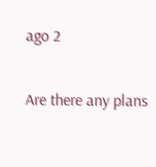ago 2

Are there any plans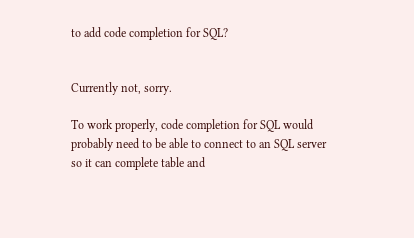to add code completion for SQL?


Currently not, sorry.

To work properly, code completion for SQL would probably need to be able to connect to an SQL server so it can complete table and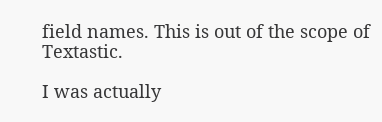field names. This is out of the scope of Textastic.

I was actually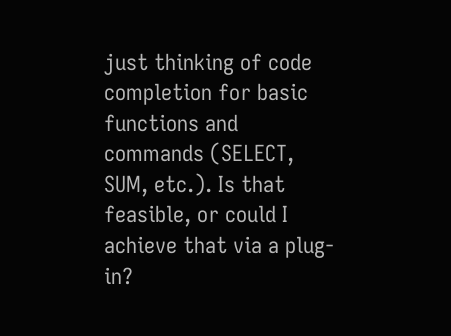just thinking of code completion for basic functions and commands (SELECT, SUM, etc.). Is that feasible, or could I achieve that via a plug-in?